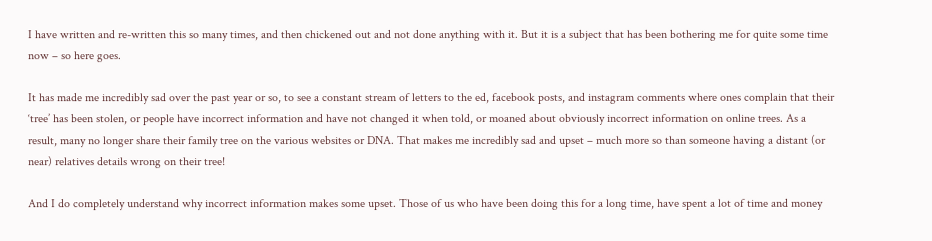I have written and re-written this so many times, and then chickened out and not done anything with it. But it is a subject that has been bothering me for quite some time now – so here goes.

It has made me incredibly sad over the past year or so, to see a constant stream of letters to the ed, facebook posts, and instagram comments where ones complain that their ‘tree’ has been stolen, or people have incorrect information and have not changed it when told, or moaned about obviously incorrect information on online trees. As a result, many no longer share their family tree on the various websites or DNA. That makes me incredibly sad and upset – much more so than someone having a distant (or near) relatives details wrong on their tree!

And I do completely understand why incorrect information makes some upset. Those of us who have been doing this for a long time, have spent a lot of time and money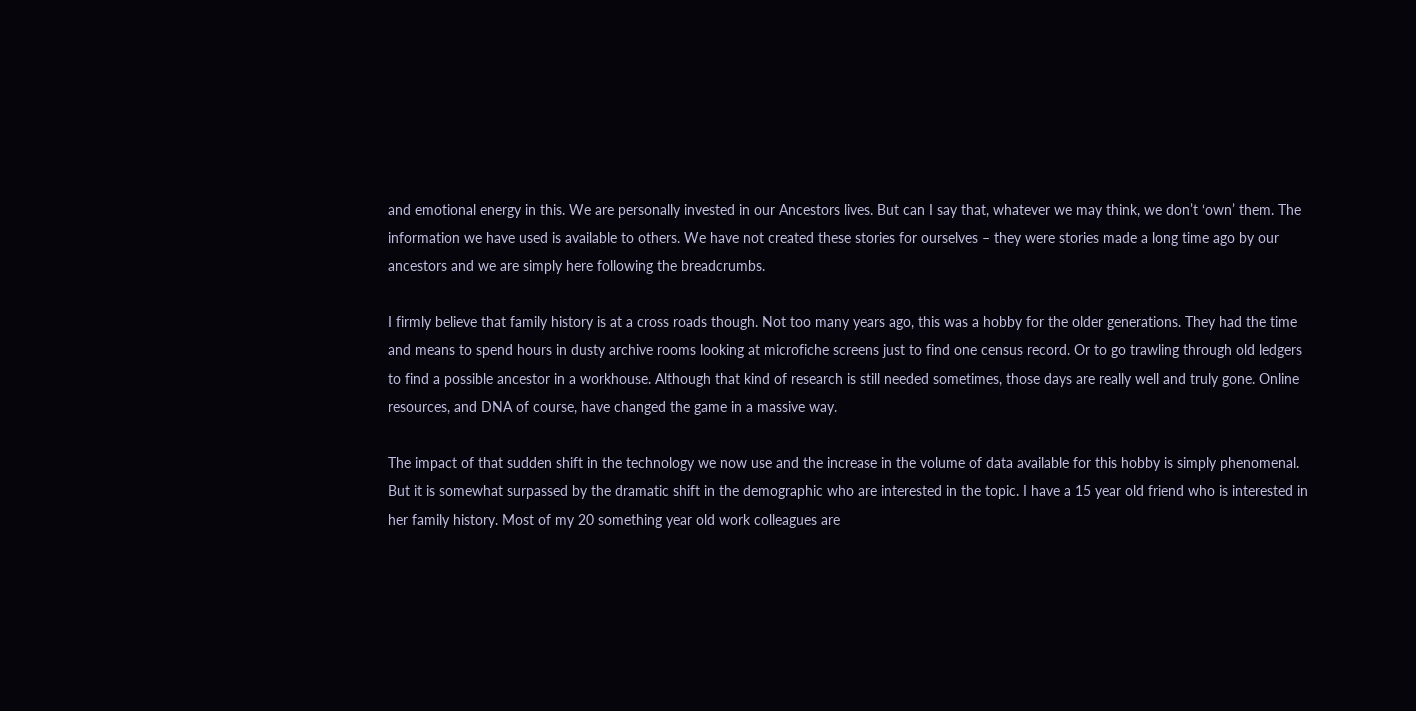and emotional energy in this. We are personally invested in our Ancestors lives. But can I say that, whatever we may think, we don’t ‘own’ them. The information we have used is available to others. We have not created these stories for ourselves – they were stories made a long time ago by our ancestors and we are simply here following the breadcrumbs.

I firmly believe that family history is at a cross roads though. Not too many years ago, this was a hobby for the older generations. They had the time and means to spend hours in dusty archive rooms looking at microfiche screens just to find one census record. Or to go trawling through old ledgers to find a possible ancestor in a workhouse. Although that kind of research is still needed sometimes, those days are really well and truly gone. Online resources, and DNA of course, have changed the game in a massive way.

The impact of that sudden shift in the technology we now use and the increase in the volume of data available for this hobby is simply phenomenal. But it is somewhat surpassed by the dramatic shift in the demographic who are interested in the topic. I have a 15 year old friend who is interested in her family history. Most of my 20 something year old work colleagues are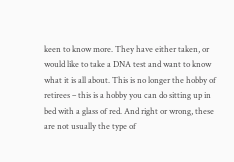keen to know more. They have either taken, or would like to take a DNA test and want to know what it is all about. This is no longer the hobby of retirees – this is a hobby you can do sitting up in bed with a glass of red. And right or wrong, these are not usually the type of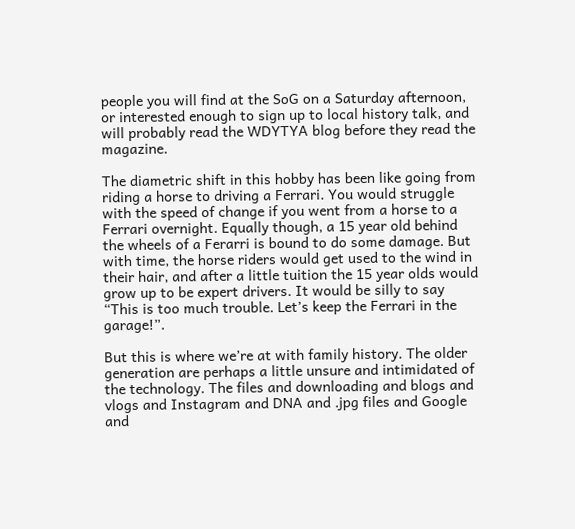people you will find at the SoG on a Saturday afternoon, or interested enough to sign up to local history talk, and will probably read the WDYTYA blog before they read the magazine.

The diametric shift in this hobby has been like going from riding a horse to driving a Ferrari. You would struggle with the speed of change if you went from a horse to a Ferrari overnight. Equally though, a 15 year old behind the wheels of a Ferarri is bound to do some damage. But with time, the horse riders would get used to the wind in their hair, and after a little tuition the 15 year olds would grow up to be expert drivers. It would be silly to say “This is too much trouble. Let’s keep the Ferrari in the garage!”.

But this is where we’re at with family history. The older generation are perhaps a little unsure and intimidated of the technology. The files and downloading and blogs and vlogs and Instagram and DNA and .jpg files and Google and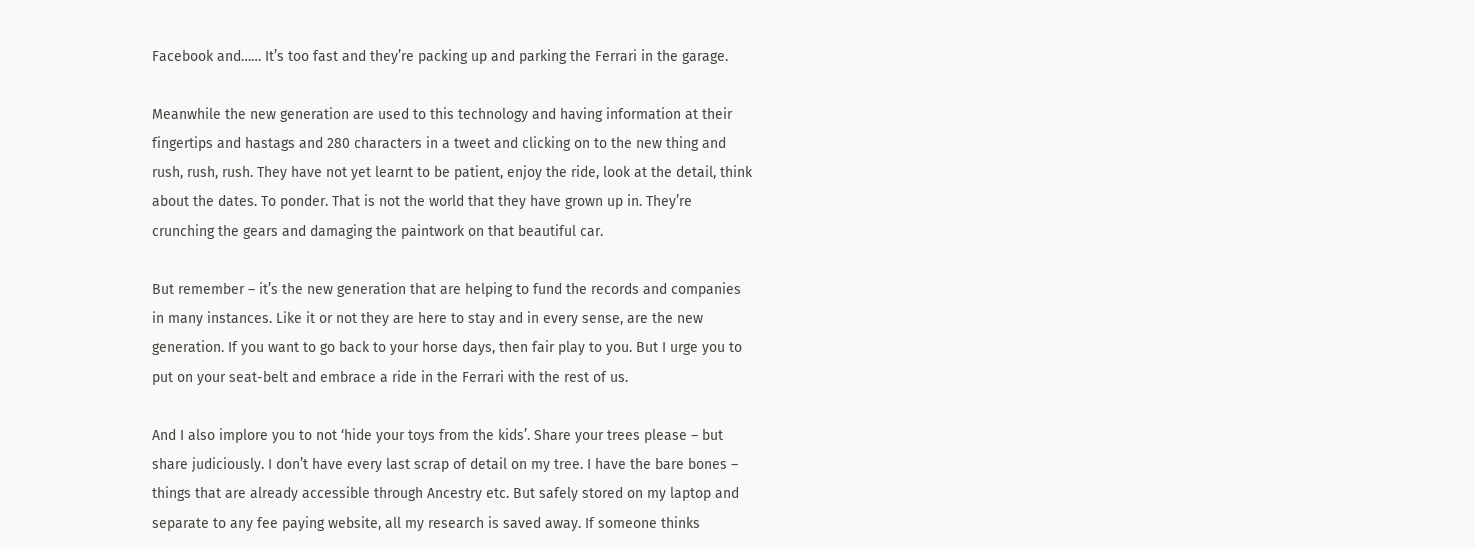Facebook and…… It’s too fast and they’re packing up and parking the Ferrari in the garage.

Meanwhile the new generation are used to this technology and having information at their fingertips and hastags and 280 characters in a tweet and clicking on to the new thing and rush, rush, rush. They have not yet learnt to be patient, enjoy the ride, look at the detail, think about the dates. To ponder. That is not the world that they have grown up in. They’re crunching the gears and damaging the paintwork on that beautiful car.

But remember – it’s the new generation that are helping to fund the records and companies in many instances. Like it or not they are here to stay and in every sense, are the new generation. If you want to go back to your horse days, then fair play to you. But I urge you to put on your seat-belt and embrace a ride in the Ferrari with the rest of us.

And I also implore you to not ‘hide your toys from the kids’. Share your trees please – but share judiciously. I don’t have every last scrap of detail on my tree. I have the bare bones – things that are already accessible through Ancestry etc. But safely stored on my laptop and separate to any fee paying website, all my research is saved away. If someone thinks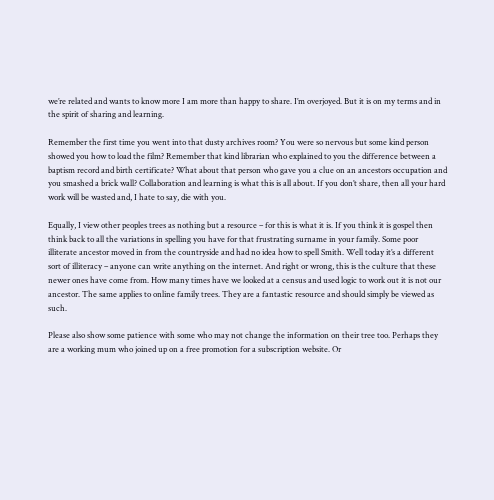we’re related and wants to know more I am more than happy to share. I’m overjoyed. But it is on my terms and in the spirit of sharing and learning.

Remember the first time you went into that dusty archives room? You were so nervous but some kind person showed you how to load the film? Remember that kind librarian who explained to you the difference between a baptism record and birth certificate? What about that person who gave you a clue on an ancestors occupation and you smashed a brick wall? Collaboration and learning is what this is all about. If you don’t share, then all your hard work will be wasted and, I hate to say, die with you.

Equally, I view other peoples trees as nothing but a resource – for this is what it is. If you think it is gospel then think back to all the variations in spelling you have for that frustrating surname in your family. Some poor illiterate ancestor moved in from the countryside and had no idea how to spell Smith. Well today it’s a different sort of illiteracy – anyone can write anything on the internet. And right or wrong, this is the culture that these newer ones have come from. How many times have we looked at a census and used logic to work out it is not our ancestor. The same applies to online family trees. They are a fantastic resource and should simply be viewed as such.

Please also show some patience with some who may not change the information on their tree too. Perhaps they are a working mum who joined up on a free promotion for a subscription website. Or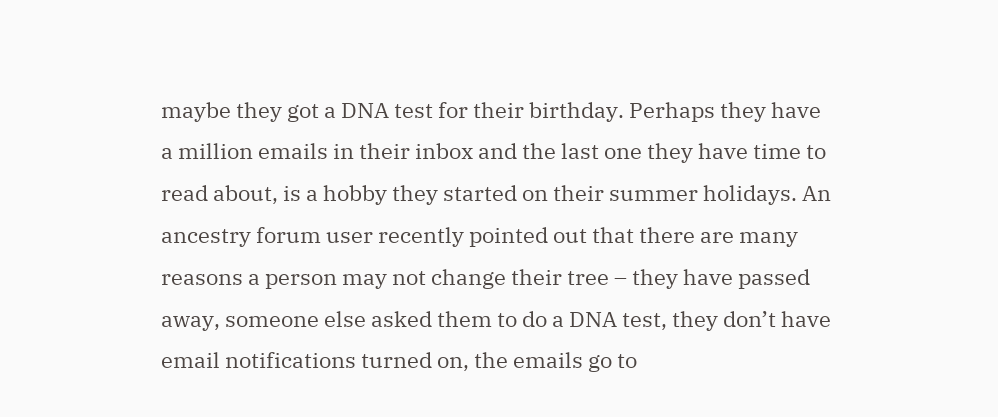maybe they got a DNA test for their birthday. Perhaps they have a million emails in their inbox and the last one they have time to read about, is a hobby they started on their summer holidays. An ancestry forum user recently pointed out that there are many reasons a person may not change their tree – they have passed away, someone else asked them to do a DNA test, they don’t have email notifications turned on, the emails go to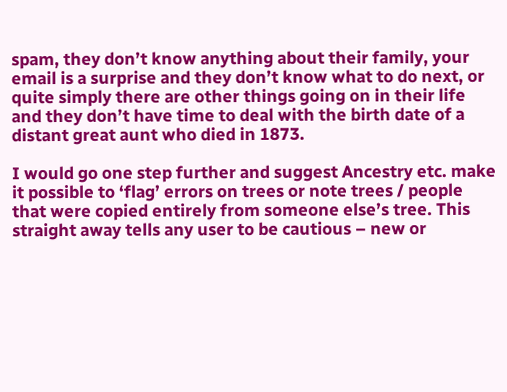spam, they don’t know anything about their family, your email is a surprise and they don’t know what to do next, or quite simply there are other things going on in their life and they don’t have time to deal with the birth date of a distant great aunt who died in 1873.

I would go one step further and suggest Ancestry etc. make it possible to ‘flag’ errors on trees or note trees / people that were copied entirely from someone else’s tree. This straight away tells any user to be cautious – new or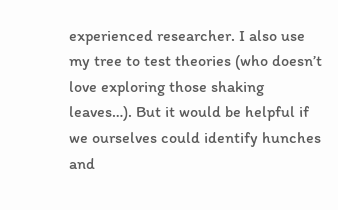experienced researcher. I also use my tree to test theories (who doesn’t love exploring those shaking leaves…). But it would be helpful if we ourselves could identify hunches and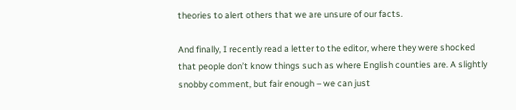theories to alert others that we are unsure of our facts.

And finally, I recently read a letter to the editor, where they were shocked that people don’t know things such as where English counties are. A slightly snobby comment, but fair enough – we can just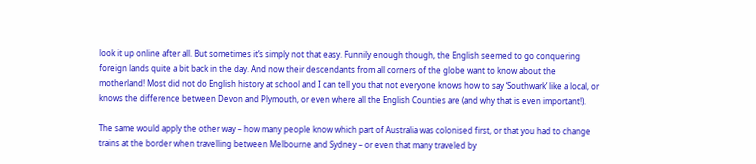look it up online after all. But sometimes it’s simply not that easy. Funnily enough though, the English seemed to go conquering foreign lands quite a bit back in the day. And now their descendants from all corners of the globe want to know about the motherland! Most did not do English history at school and I can tell you that not everyone knows how to say ‘Southwark’ like a local, or knows the difference between Devon and Plymouth, or even where all the English Counties are (and why that is even important!).

The same would apply the other way – how many people know which part of Australia was colonised first, or that you had to change trains at the border when travelling between Melbourne and Sydney – or even that many traveled by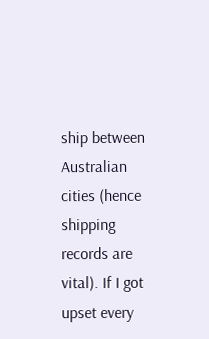ship between Australian cities (hence shipping records are vital). If I got upset every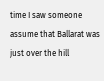time I saw someone assume that Ballarat was just over the hill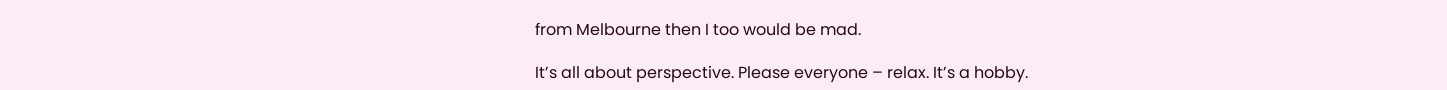from Melbourne then I too would be mad.

It’s all about perspective. Please everyone – relax. It’s a hobby.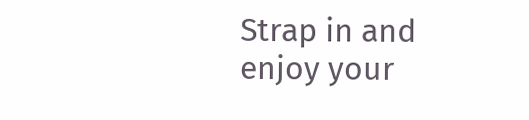Strap in and enjoy your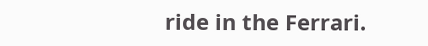ride in the Ferrari.